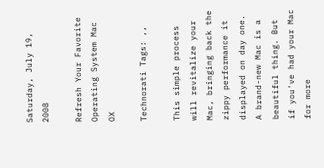Saturday, July 19, 2008

Refresh Your Favorite Operating System Mac OX

Technorati Tags: ,,

This simple process will revitalize your Mac, bringing back the zippy performance it displayed on day one.
A brand-new Mac is a beautiful thing. But if you've had your Mac for more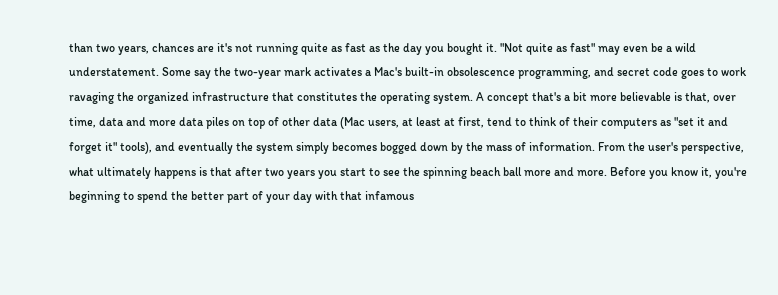than two years, chances are it's not running quite as fast as the day you bought it. "Not quite as fast" may even be a wild understatement. Some say the two-year mark activates a Mac's built-in obsolescence programming, and secret code goes to work ravaging the organized infrastructure that constitutes the operating system. A concept that's a bit more believable is that, over time, data and more data piles on top of other data (Mac users, at least at first, tend to think of their computers as "set it and forget it" tools), and eventually the system simply becomes bogged down by the mass of information. From the user's perspective, what ultimately happens is that after two years you start to see the spinning beach ball more and more. Before you know it, you're beginning to spend the better part of your day with that infamous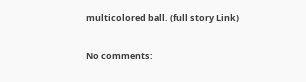multicolored ball. (full story Link)

No comments: